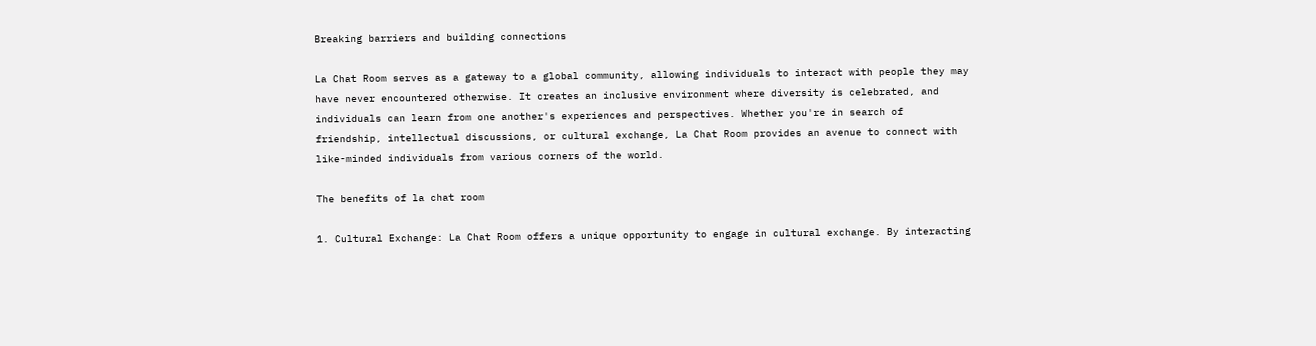Breaking barriers and building connections

La Chat Room serves as a gateway to a global community, allowing individuals to interact with people they may have never encountered otherwise. It creates an inclusive environment where diversity is celebrated, and individuals can learn from one another's experiences and perspectives. Whether you're in search of friendship, intellectual discussions, or cultural exchange, La Chat Room provides an avenue to connect with like-minded individuals from various corners of the world.

The benefits of la chat room

1. Cultural Exchange: La Chat Room offers a unique opportunity to engage in cultural exchange. By interacting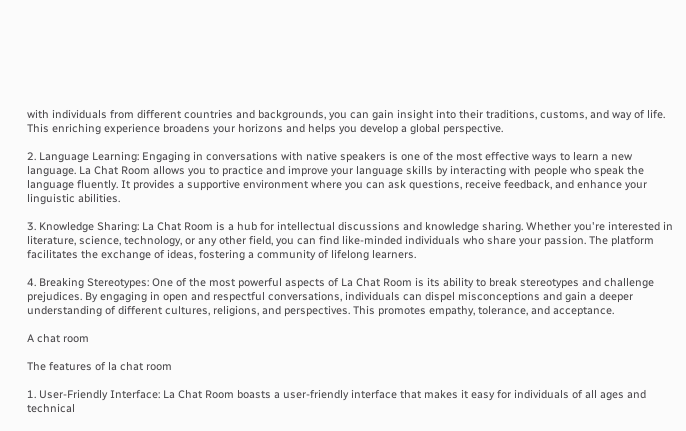with individuals from different countries and backgrounds, you can gain insight into their traditions, customs, and way of life. This enriching experience broadens your horizons and helps you develop a global perspective.

2. Language Learning: Engaging in conversations with native speakers is one of the most effective ways to learn a new language. La Chat Room allows you to practice and improve your language skills by interacting with people who speak the language fluently. It provides a supportive environment where you can ask questions, receive feedback, and enhance your linguistic abilities.

3. Knowledge Sharing: La Chat Room is a hub for intellectual discussions and knowledge sharing. Whether you're interested in literature, science, technology, or any other field, you can find like-minded individuals who share your passion. The platform facilitates the exchange of ideas, fostering a community of lifelong learners.

4. Breaking Stereotypes: One of the most powerful aspects of La Chat Room is its ability to break stereotypes and challenge prejudices. By engaging in open and respectful conversations, individuals can dispel misconceptions and gain a deeper understanding of different cultures, religions, and perspectives. This promotes empathy, tolerance, and acceptance.

A chat room

The features of la chat room

1. User-Friendly Interface: La Chat Room boasts a user-friendly interface that makes it easy for individuals of all ages and technical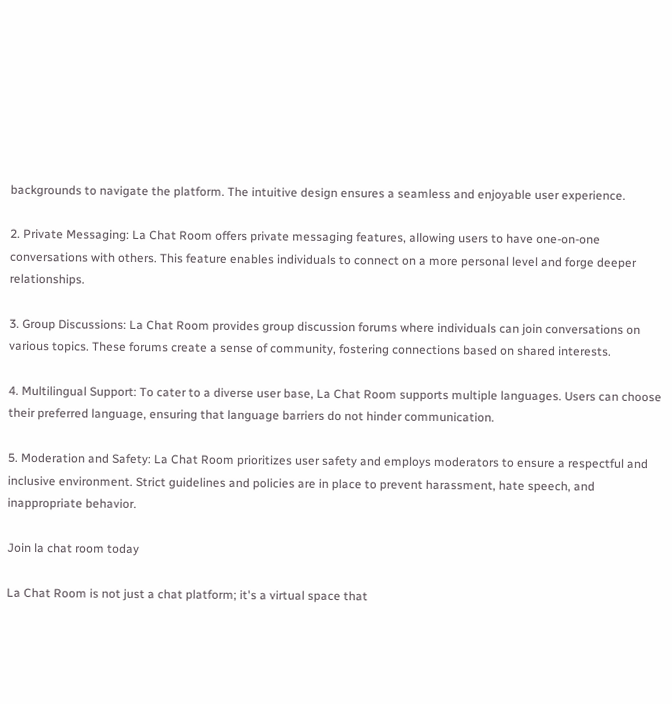backgrounds to navigate the platform. The intuitive design ensures a seamless and enjoyable user experience.

2. Private Messaging: La Chat Room offers private messaging features, allowing users to have one-on-one conversations with others. This feature enables individuals to connect on a more personal level and forge deeper relationships.

3. Group Discussions: La Chat Room provides group discussion forums where individuals can join conversations on various topics. These forums create a sense of community, fostering connections based on shared interests.

4. Multilingual Support: To cater to a diverse user base, La Chat Room supports multiple languages. Users can choose their preferred language, ensuring that language barriers do not hinder communication.

5. Moderation and Safety: La Chat Room prioritizes user safety and employs moderators to ensure a respectful and inclusive environment. Strict guidelines and policies are in place to prevent harassment, hate speech, and inappropriate behavior.

Join la chat room today

La Chat Room is not just a chat platform; it's a virtual space that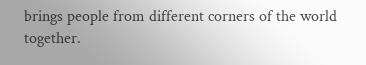brings people from different corners of the world together.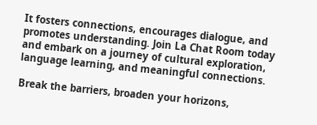It fosters connections, encourages dialogue, and promotes understanding. Join La Chat Room today and embark on a journey of cultural exploration, language learning, and meaningful connections.

Break the barriers, broaden your horizons,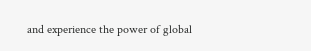and experience the power of global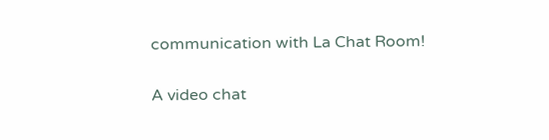communication with La Chat Room!

A video chat